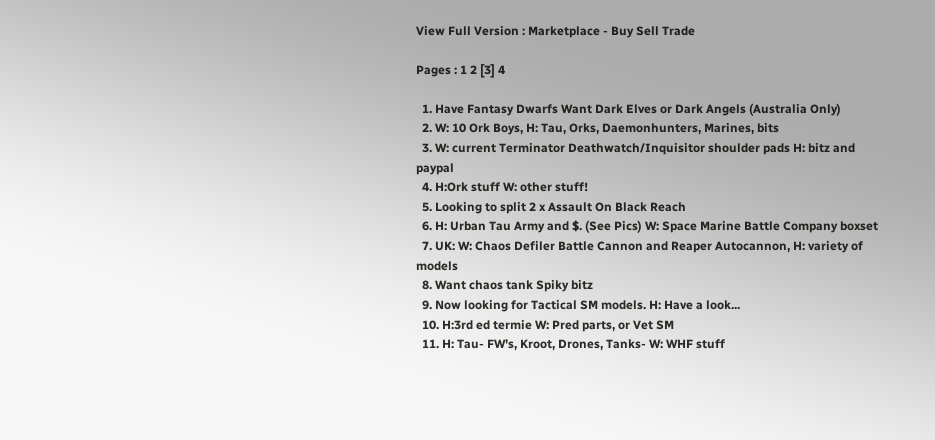View Full Version : Marketplace - Buy Sell Trade

Pages : 1 2 [3] 4

  1. Have Fantasy Dwarfs Want Dark Elves or Dark Angels (Australia Only)
  2. W: 10 Ork Boys, H: Tau, Orks, Daemonhunters, Marines, bits
  3. W: current Terminator Deathwatch/Inquisitor shoulder pads H: bitz and paypal
  4. H:Ork stuff W: other stuff!
  5. Looking to split 2 x Assault On Black Reach
  6. H: Urban Tau Army and $. (See Pics) W: Space Marine Battle Company boxset
  7. UK: W: Chaos Defiler Battle Cannon and Reaper Autocannon, H: variety of models
  8. Want chaos tank Spiky bitz
  9. Now looking for Tactical SM models. H: Have a look...
  10. H:3rd ed termie W: Pred parts, or Vet SM
  11. H: Tau- FW's, Kroot, Drones, Tanks- W: WHF stuff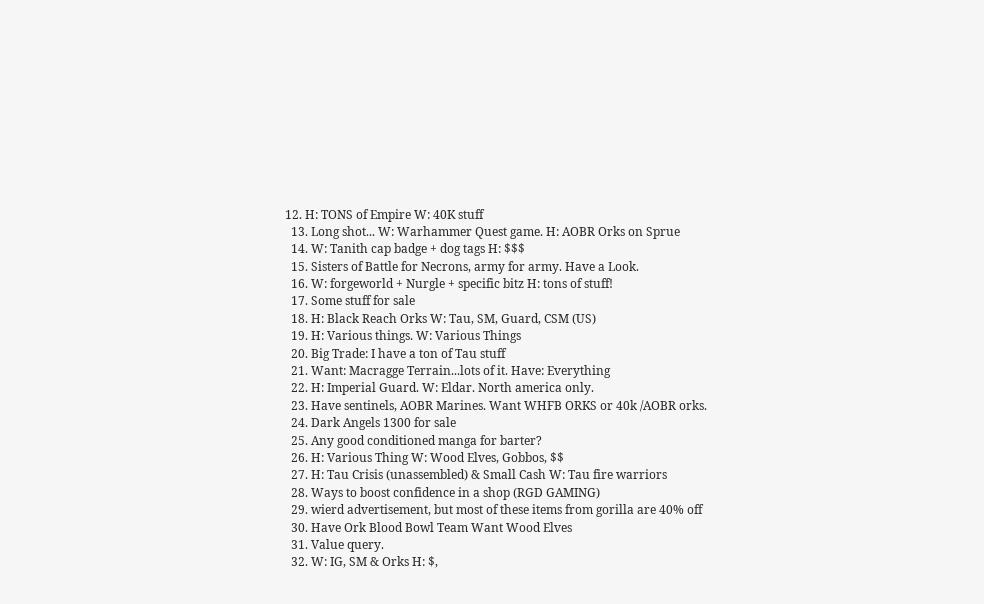12. H: TONS of Empire W: 40K stuff
  13. Long shot... W: Warhammer Quest game. H: AOBR Orks on Sprue
  14. W: Tanith cap badge + dog tags H: $$$
  15. Sisters of Battle for Necrons, army for army. Have a Look.
  16. W: forgeworld + Nurgle + specific bitz H: tons of stuff!
  17. Some stuff for sale
  18. H: Black Reach Orks W: Tau, SM, Guard, CSM (US)
  19. H: Various things. W: Various Things
  20. Big Trade: I have a ton of Tau stuff
  21. Want: Macragge Terrain...lots of it. Have: Everything
  22. H: Imperial Guard. W: Eldar. North america only.
  23. Have sentinels, AOBR Marines. Want WHFB ORKS or 40k /AOBR orks.
  24. Dark Angels 1300 for sale
  25. Any good conditioned manga for barter?
  26. H: Various Thing W: Wood Elves, Gobbos, $$
  27. H: Tau Crisis (unassembled) & Small Cash W: Tau fire warriors
  28. Ways to boost confidence in a shop (RGD GAMING)
  29. wierd advertisement, but most of these items from gorilla are 40% off
  30. Have Ork Blood Bowl Team Want Wood Elves
  31. Value query.
  32. W: IG, SM & Orks H: $,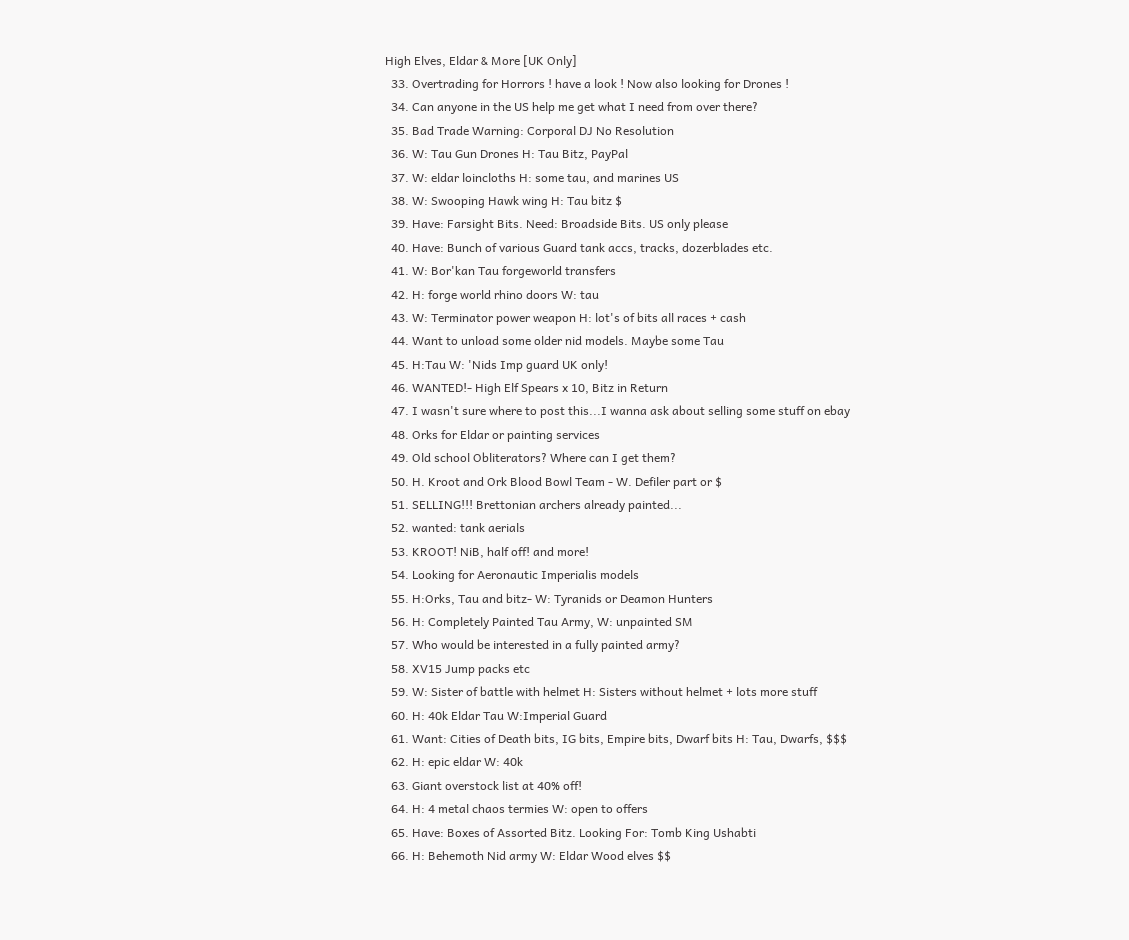High Elves, Eldar & More [UK Only]
  33. Overtrading for Horrors ! have a look ! Now also looking for Drones !
  34. Can anyone in the US help me get what I need from over there?
  35. Bad Trade Warning: Corporal DJ No Resolution
  36. W: Tau Gun Drones H: Tau Bitz, PayPal
  37. W: eldar loincloths H: some tau, and marines US
  38. W: Swooping Hawk wing H: Tau bitz $
  39. Have: Farsight Bits. Need: Broadside Bits. US only please
  40. Have: Bunch of various Guard tank accs, tracks, dozerblades etc.
  41. W: Bor'kan Tau forgeworld transfers
  42. H: forge world rhino doors W: tau
  43. W: Terminator power weapon H: lot's of bits all races + cash
  44. Want to unload some older nid models. Maybe some Tau
  45. H:Tau W: 'Nids Imp guard UK only!
  46. WANTED!- High Elf Spears x 10, Bitz in Return
  47. I wasn't sure where to post this...I wanna ask about selling some stuff on ebay
  48. Orks for Eldar or painting services
  49. Old school Obliterators? Where can I get them?
  50. H. Kroot and Ork Blood Bowl Team - W. Defiler part or $
  51. SELLING!!! Brettonian archers already painted...
  52. wanted: tank aerials
  53. KROOT! NiB, half off! and more!
  54. Looking for Aeronautic Imperialis models
  55. H:Orks, Tau and bitz- W: Tyranids or Deamon Hunters
  56. H: Completely Painted Tau Army, W: unpainted SM
  57. Who would be interested in a fully painted army?
  58. XV15 Jump packs etc
  59. W: Sister of battle with helmet H: Sisters without helmet + lots more stuff
  60. H: 40k Eldar Tau W:Imperial Guard
  61. Want: Cities of Death bits, IG bits, Empire bits, Dwarf bits H: Tau, Dwarfs, $$$
  62. H: epic eldar W: 40k
  63. Giant overstock list at 40% off!
  64. H: 4 metal chaos termies W: open to offers
  65. Have: Boxes of Assorted Bitz. Looking For: Tomb King Ushabti
  66. H: Behemoth Nid army W: Eldar Wood elves $$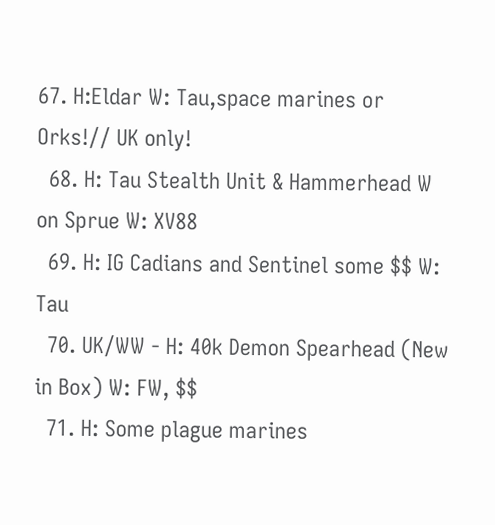67. H:Eldar W: Tau,space marines or Orks!// UK only!
  68. H: Tau Stealth Unit & Hammerhead W on Sprue W: XV88
  69. H: IG Cadians and Sentinel some $$ W: Tau
  70. UK/WW - H: 40k Demon Spearhead (New in Box) W: FW, $$
  71. H: Some plague marines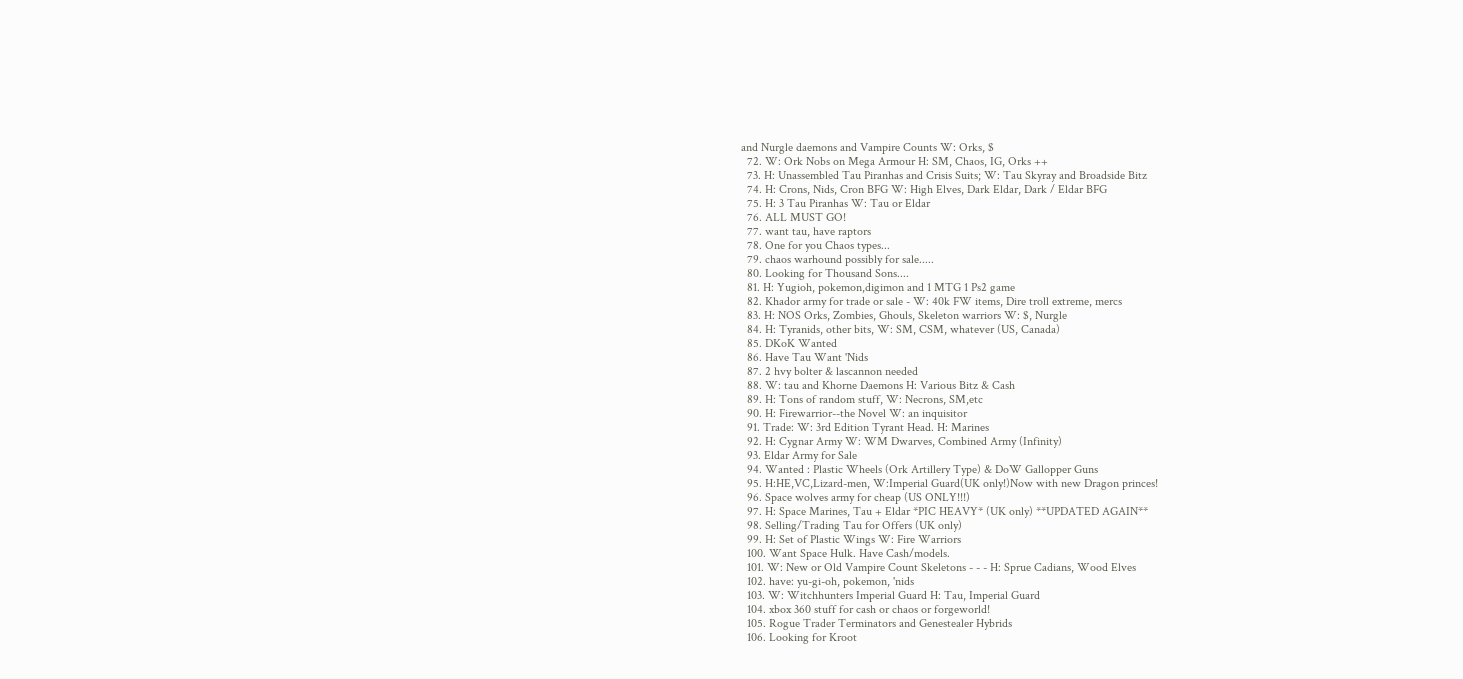and Nurgle daemons and Vampire Counts W: Orks, $
  72. W: Ork Nobs on Mega Armour H: SM, Chaos, IG, Orks ++
  73. H: Unassembled Tau Piranhas and Crisis Suits; W: Tau Skyray and Broadside Bitz
  74. H: Crons, Nids, Cron BFG W: High Elves, Dark Eldar, Dark / Eldar BFG
  75. H: 3 Tau Piranhas W: Tau or Eldar
  76. ALL MUST GO!
  77. want tau, have raptors
  78. One for you Chaos types...
  79. chaos warhound possibly for sale.....
  80. Looking for Thousand Sons....
  81. H: Yugioh, pokemon,digimon and 1 MTG 1 Ps2 game
  82. Khador army for trade or sale - W: 40k FW items, Dire troll extreme, mercs
  83. H: NOS Orks, Zombies, Ghouls, Skeleton warriors W: $, Nurgle
  84. H: Tyranids, other bits, W: SM, CSM, whatever (US, Canada)
  85. DKoK Wanted
  86. Have Tau Want 'Nids
  87. 2 hvy bolter & lascannon needed
  88. W: tau and Khorne Daemons H: Various Bitz & Cash
  89. H: Tons of random stuff, W: Necrons, SM,etc
  90. H: Firewarrior--the Novel W: an inquisitor
  91. Trade: W: 3rd Edition Tyrant Head. H: Marines
  92. H: Cygnar Army W: WM Dwarves, Combined Army (Infinity)
  93. Eldar Army for Sale
  94. Wanted : Plastic Wheels (Ork Artillery Type) & DoW Gallopper Guns
  95. H:HE,VC,Lizard-men, W:Imperial Guard(UK only!)Now with new Dragon princes!
  96. Space wolves army for cheap (US ONLY!!!)
  97. H: Space Marines, Tau + Eldar *PIC HEAVY* (UK only) **UPDATED AGAIN**
  98. Selling/Trading Tau for Offers (UK only)
  99. H: Set of Plastic Wings W: Fire Warriors
  100. Want Space Hulk. Have Cash/models.
  101. W: New or Old Vampire Count Skeletons - - - H: Sprue Cadians, Wood Elves
  102. have: yu-gi-oh, pokemon, 'nids
  103. W: Witchhunters Imperial Guard H: Tau, Imperial Guard
  104. xbox 360 stuff for cash or chaos or forgeworld!
  105. Rogue Trader Terminators and Genestealer Hybrids
  106. Looking for Kroot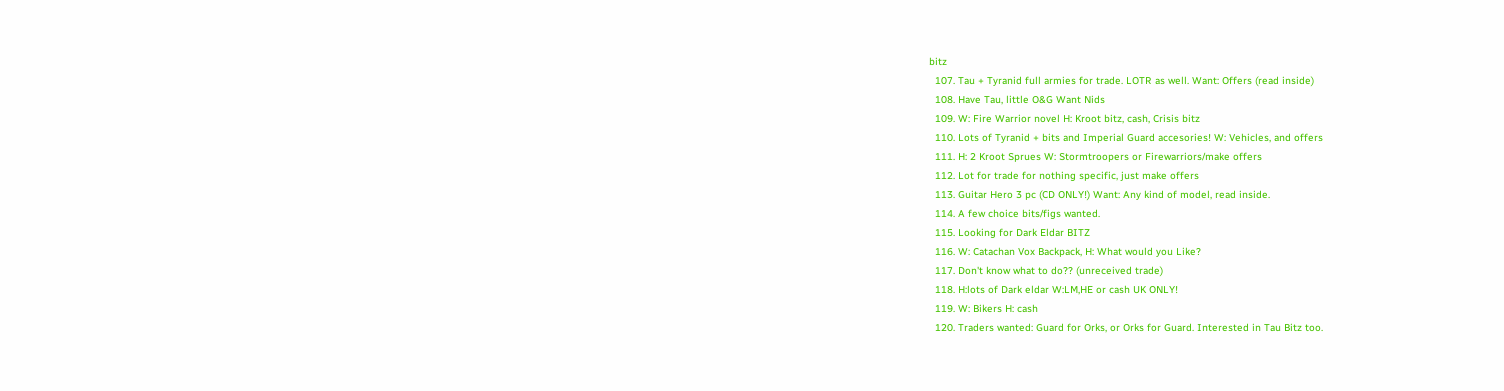bitz
  107. Tau + Tyranid full armies for trade. LOTR as well. Want: Offers (read inside)
  108. Have Tau, little O&G Want Nids
  109. W: Fire Warrior novel H: Kroot bitz, cash, Crisis bitz
  110. Lots of Tyranid + bits and Imperial Guard accesories! W: Vehicles, and offers
  111. H: 2 Kroot Sprues W: Stormtroopers or Firewarriors/make offers
  112. Lot for trade for nothing specific, just make offers
  113. Guitar Hero 3 pc (CD ONLY!) Want: Any kind of model, read inside.
  114. A few choice bits/figs wanted.
  115. Looking for Dark Eldar BITZ
  116. W: Catachan Vox Backpack, H: What would you Like?
  117. Don't know what to do?? (unreceived trade)
  118. H:lots of Dark eldar W:LM,HE or cash UK ONLY!
  119. W: Bikers H: cash
  120. Traders wanted: Guard for Orks, or Orks for Guard. Interested in Tau Bitz too.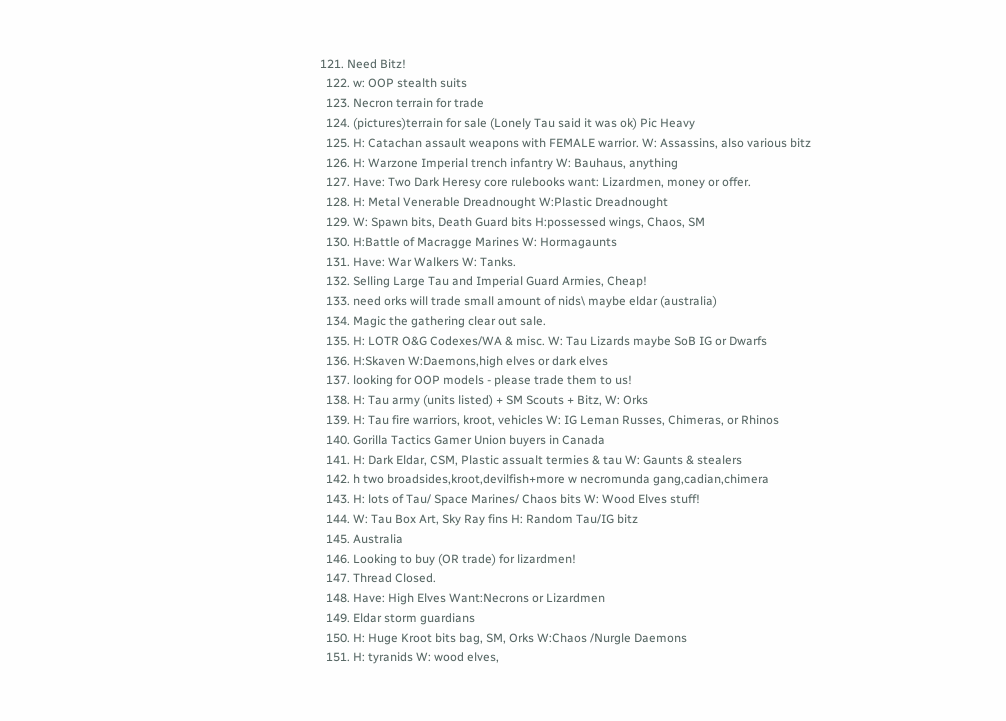121. Need Bitz!
  122. w: OOP stealth suits
  123. Necron terrain for trade
  124. (pictures)terrain for sale (Lonely Tau said it was ok) Pic Heavy
  125. H: Catachan assault weapons with FEMALE warrior. W: Assassins, also various bitz
  126. H: Warzone Imperial trench infantry W: Bauhaus, anything
  127. Have: Two Dark Heresy core rulebooks want: Lizardmen, money or offer.
  128. H: Metal Venerable Dreadnought W:Plastic Dreadnought
  129. W: Spawn bits, Death Guard bits H:possessed wings, Chaos, SM
  130. H:Battle of Macragge Marines W: Hormagaunts
  131. Have: War Walkers W: Tanks.
  132. Selling Large Tau and Imperial Guard Armies, Cheap!
  133. need orks will trade small amount of nids\ maybe eldar (australia)
  134. Magic the gathering clear out sale.
  135. H: LOTR O&G Codexes/WA & misc. W: Tau Lizards maybe SoB IG or Dwarfs
  136. H:Skaven W:Daemons,high elves or dark elves
  137. looking for OOP models - please trade them to us!
  138. H: Tau army (units listed) + SM Scouts + Bitz, W: Orks
  139. H: Tau fire warriors, kroot, vehicles W: IG Leman Russes, Chimeras, or Rhinos
  140. Gorilla Tactics Gamer Union buyers in Canada
  141. H: Dark Eldar, CSM, Plastic assualt termies & tau W: Gaunts & stealers
  142. h two broadsides,kroot,devilfish+more w necromunda gang,cadian,chimera
  143. H: lots of Tau/ Space Marines/ Chaos bits W: Wood Elves stuff!
  144. W: Tau Box Art, Sky Ray fins H: Random Tau/IG bitz
  145. Australia
  146. Looking to buy (OR trade) for lizardmen!
  147. Thread Closed.
  148. Have: High Elves Want:Necrons or Lizardmen
  149. Eldar storm guardians
  150. H: Huge Kroot bits bag, SM, Orks W:Chaos /Nurgle Daemons
  151. H: tyranids W: wood elves,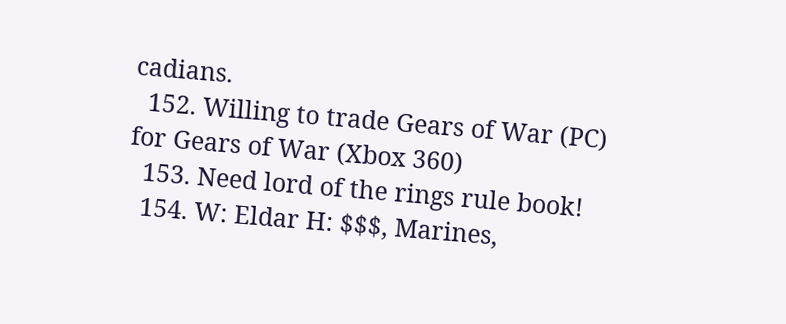cadians.
  152. Willing to trade Gears of War (PC) for Gears of War (Xbox 360)
  153. Need lord of the rings rule book!
  154. W: Eldar H: $$$, Marines,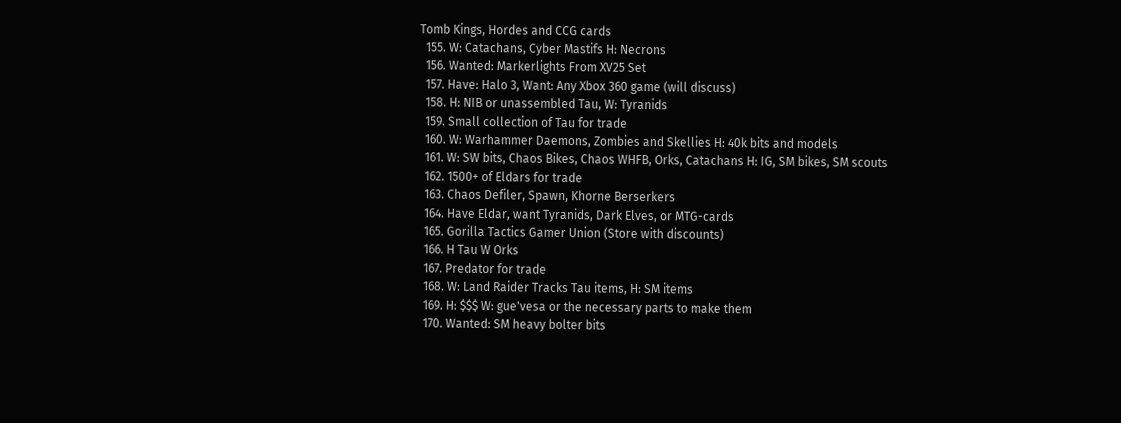Tomb Kings, Hordes and CCG cards
  155. W: Catachans, Cyber Mastifs H: Necrons
  156. Wanted: Markerlights From XV25 Set
  157. Have: Halo 3, Want: Any Xbox 360 game (will discuss)
  158. H: NIB or unassembled Tau, W: Tyranids
  159. Small collection of Tau for trade
  160. W: Warhammer Daemons, Zombies and Skellies H: 40k bits and models
  161. W: SW bits, Chaos Bikes, Chaos WHFB, Orks, Catachans H: IG, SM bikes, SM scouts
  162. 1500+ of Eldars for trade
  163. Chaos Defiler, Spawn, Khorne Berserkers
  164. Have Eldar, want Tyranids, Dark Elves, or MTG-cards
  165. Gorilla Tactics Gamer Union (Store with discounts)
  166. H Tau W Orks
  167. Predator for trade
  168. W: Land Raider Tracks Tau items, H: SM items
  169. H: $$$ W: gue'vesa or the necessary parts to make them
  170. Wanted: SM heavy bolter bits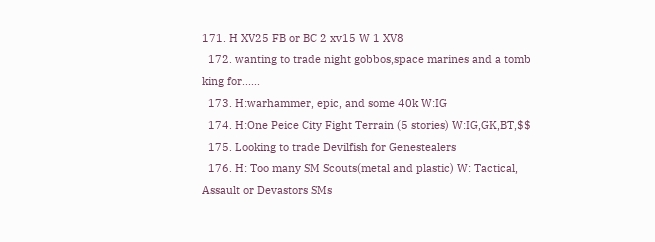171. H XV25 FB or BC 2 xv15 W 1 XV8
  172. wanting to trade night gobbos,space marines and a tomb king for......
  173. H:warhammer, epic, and some 40k W:IG
  174. H:One Peice City Fight Terrain (5 stories) W:IG,GK,BT,$$
  175. Looking to trade Devilfish for Genestealers
  176. H: Too many SM Scouts(metal and plastic) W: Tactical, Assault or Devastors SMs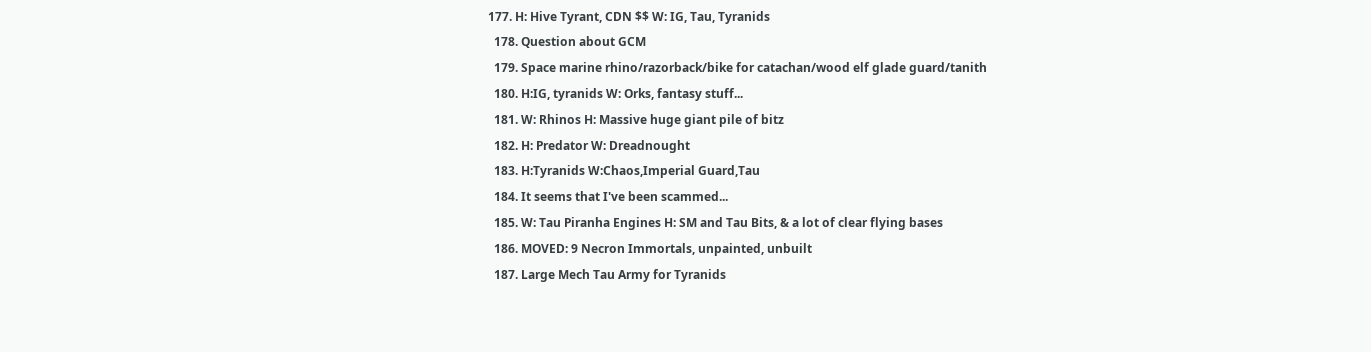177. H: Hive Tyrant, CDN $$ W: IG, Tau, Tyranids
  178. Question about GCM
  179. Space marine rhino/razorback/bike for catachan/wood elf glade guard/tanith
  180. H:IG, tyranids W: Orks, fantasy stuff...
  181. W: Rhinos H: Massive huge giant pile of bitz
  182. H: Predator W: Dreadnought
  183. H:Tyranids W:Chaos,Imperial Guard,Tau
  184. It seems that I've been scammed...
  185. W: Tau Piranha Engines H: SM and Tau Bits, & a lot of clear flying bases
  186. MOVED: 9 Necron Immortals, unpainted, unbuilt
  187. Large Mech Tau Army for Tyranids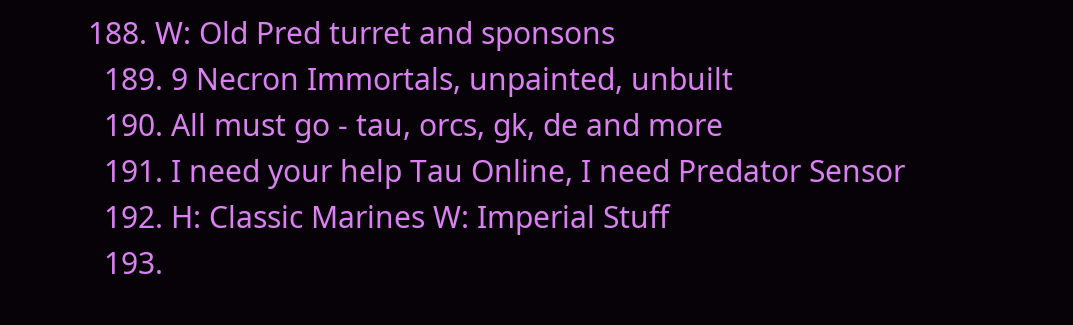188. W: Old Pred turret and sponsons
  189. 9 Necron Immortals, unpainted, unbuilt
  190. All must go - tau, orcs, gk, de and more
  191. I need your help Tau Online, I need Predator Sensor
  192. H: Classic Marines W: Imperial Stuff
  193.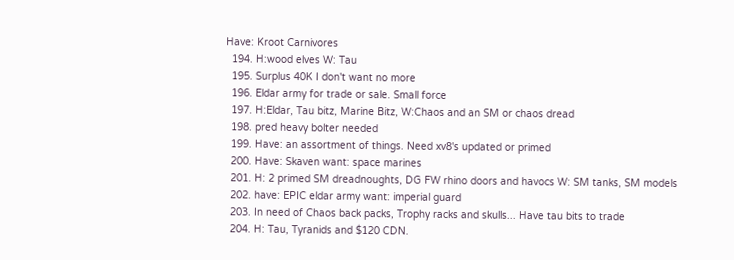Have: Kroot Carnivores
  194. H:wood elves W: Tau
  195. Surplus 40K I don't want no more
  196. Eldar army for trade or sale. Small force
  197. H:Eldar, Tau bitz, Marine Bitz, W:Chaos and an SM or chaos dread
  198. pred heavy bolter needed
  199. Have: an assortment of things. Need xv8's updated or primed
  200. Have: Skaven want: space marines
  201. H: 2 primed SM dreadnoughts, DG FW rhino doors and havocs W: SM tanks, SM models
  202. have: EPIC eldar army want: imperial guard
  203. In need of Chaos back packs, Trophy racks and skulls... Have tau bits to trade
  204. H: Tau, Tyranids and $120 CDN.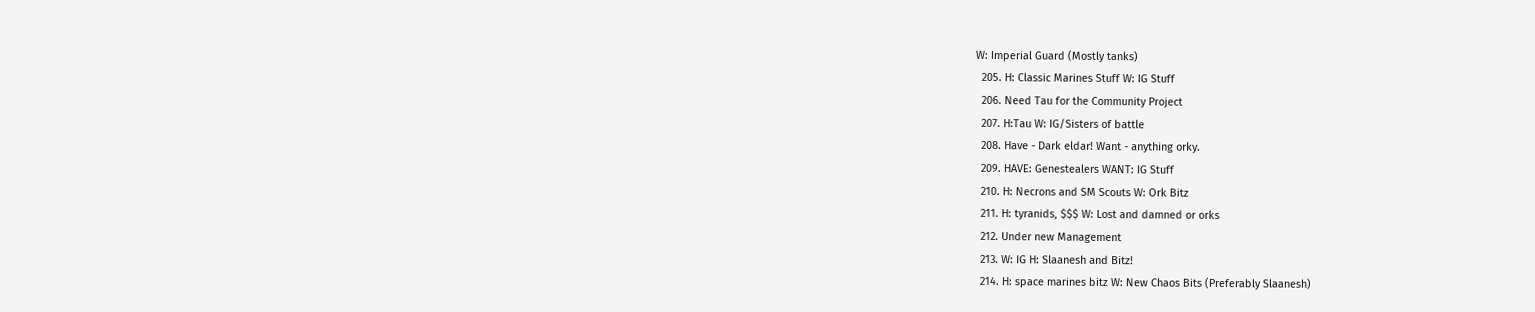W: Imperial Guard (Mostly tanks)
  205. H: Classic Marines Stuff W: IG Stuff
  206. Need Tau for the Community Project
  207. H:Tau W: IG/Sisters of battle
  208. Have - Dark eldar! Want - anything orky.
  209. HAVE: Genestealers WANT: IG Stuff
  210. H: Necrons and SM Scouts W: Ork Bitz
  211. H: tyranids, $$$ W: Lost and damned or orks
  212. Under new Management
  213. W: IG H: Slaanesh and Bitz!
  214. H: space marines bitz W: New Chaos Bits (Preferably Slaanesh)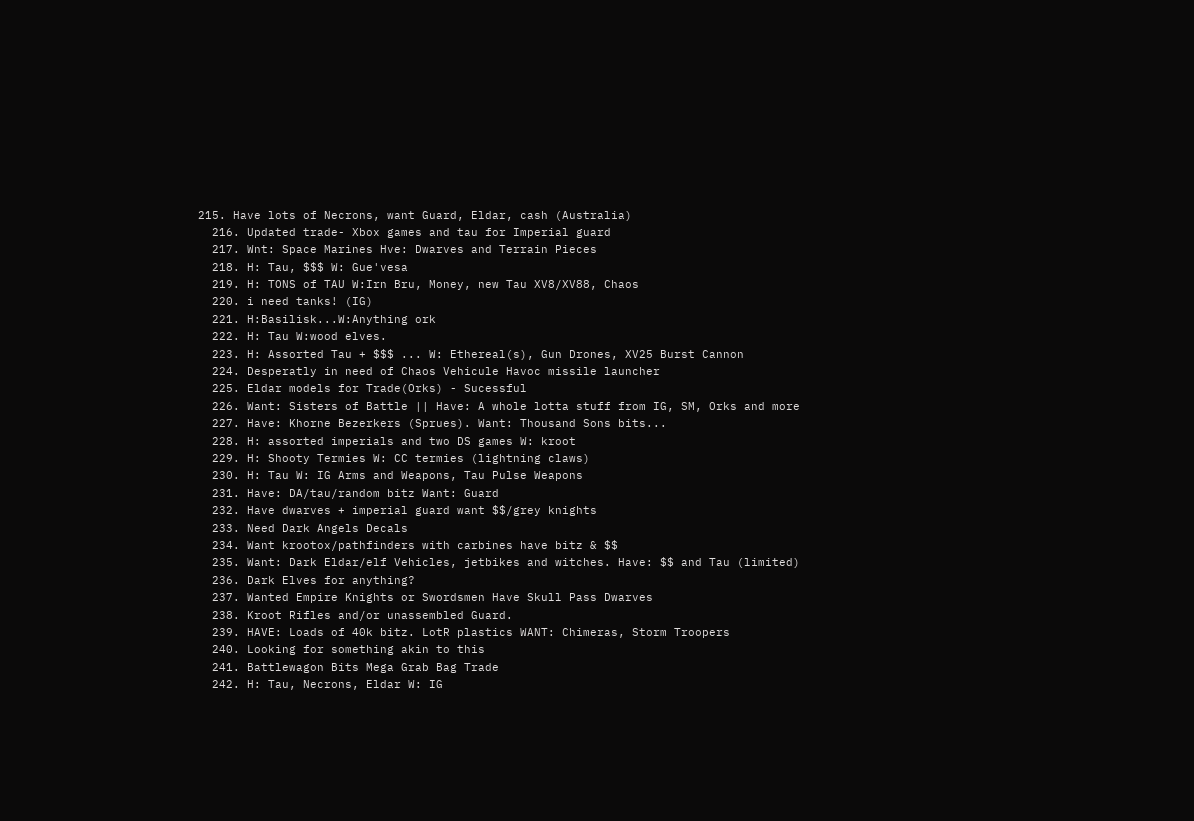215. Have lots of Necrons, want Guard, Eldar, cash (Australia)
  216. Updated trade- Xbox games and tau for Imperial guard
  217. Wnt: Space Marines Hve: Dwarves and Terrain Pieces
  218. H: Tau, $$$ W: Gue'vesa
  219. H: TONS of TAU W:Irn Bru, Money, new Tau XV8/XV88, Chaos
  220. i need tanks! (IG)
  221. H:Basilisk...W:Anything ork
  222. H: Tau W:wood elves.
  223. H: Assorted Tau + $$$ ... W: Ethereal(s), Gun Drones, XV25 Burst Cannon
  224. Desperatly in need of Chaos Vehicule Havoc missile launcher
  225. Eldar models for Trade(Orks) - Sucessful
  226. Want: Sisters of Battle || Have: A whole lotta stuff from IG, SM, Orks and more
  227. Have: Khorne Bezerkers (Sprues). Want: Thousand Sons bits...
  228. H: assorted imperials and two DS games W: kroot
  229. H: Shooty Termies W: CC termies (lightning claws)
  230. H: Tau W: IG Arms and Weapons, Tau Pulse Weapons
  231. Have: DA/tau/random bitz Want: Guard
  232. Have dwarves + imperial guard want $$/grey knights
  233. Need Dark Angels Decals
  234. Want krootox/pathfinders with carbines have bitz & $$
  235. Want: Dark Eldar/elf Vehicles, jetbikes and witches. Have: $$ and Tau (limited)
  236. Dark Elves for anything?
  237. Wanted Empire Knights or Swordsmen Have Skull Pass Dwarves
  238. Kroot Rifles and/or unassembled Guard.
  239. HAVE: Loads of 40k bitz. LotR plastics WANT: Chimeras, Storm Troopers
  240. Looking for something akin to this
  241. Battlewagon Bits Mega Grab Bag Trade
  242. H: Tau, Necrons, Eldar W: IG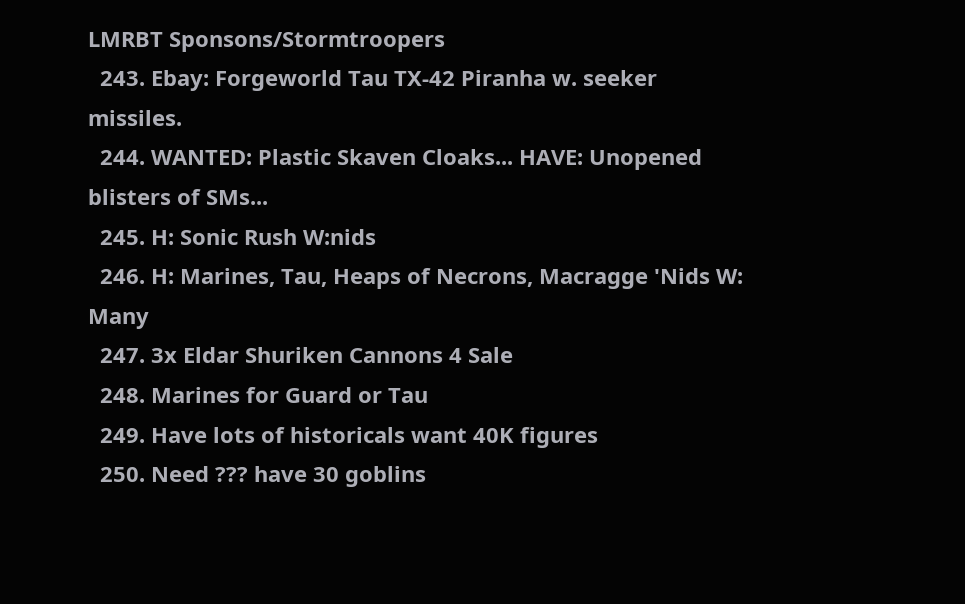LMRBT Sponsons/Stormtroopers
  243. Ebay: Forgeworld Tau TX-42 Piranha w. seeker missiles.
  244. WANTED: Plastic Skaven Cloaks... HAVE: Unopened blisters of SMs...
  245. H: Sonic Rush W:nids
  246. H: Marines, Tau, Heaps of Necrons, Macragge 'Nids W: Many
  247. 3x Eldar Shuriken Cannons 4 Sale
  248. Marines for Guard or Tau
  249. Have lots of historicals want 40K figures
  250. Need ??? have 30 goblins